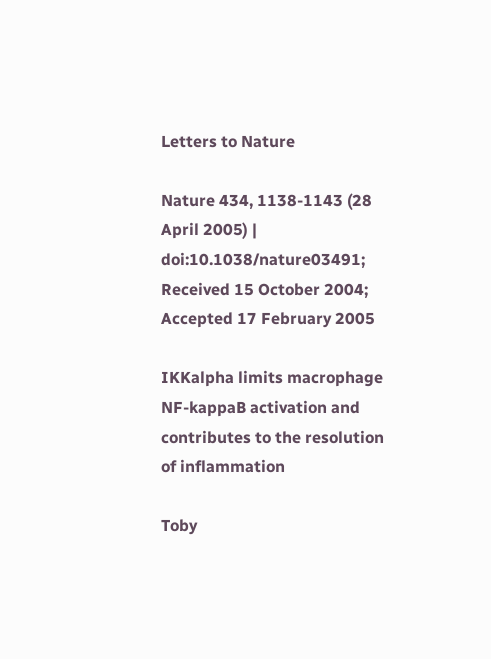Letters to Nature

Nature 434, 1138-1143 (28 April 2005) | doi:10.1038/nature03491; Received 15 October 2004; Accepted 17 February 2005

IKKalpha limits macrophage NF-kappaB activation and contributes to the resolution of inflammation

Toby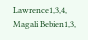Lawrence1,3,4, Magali Bebien1,3,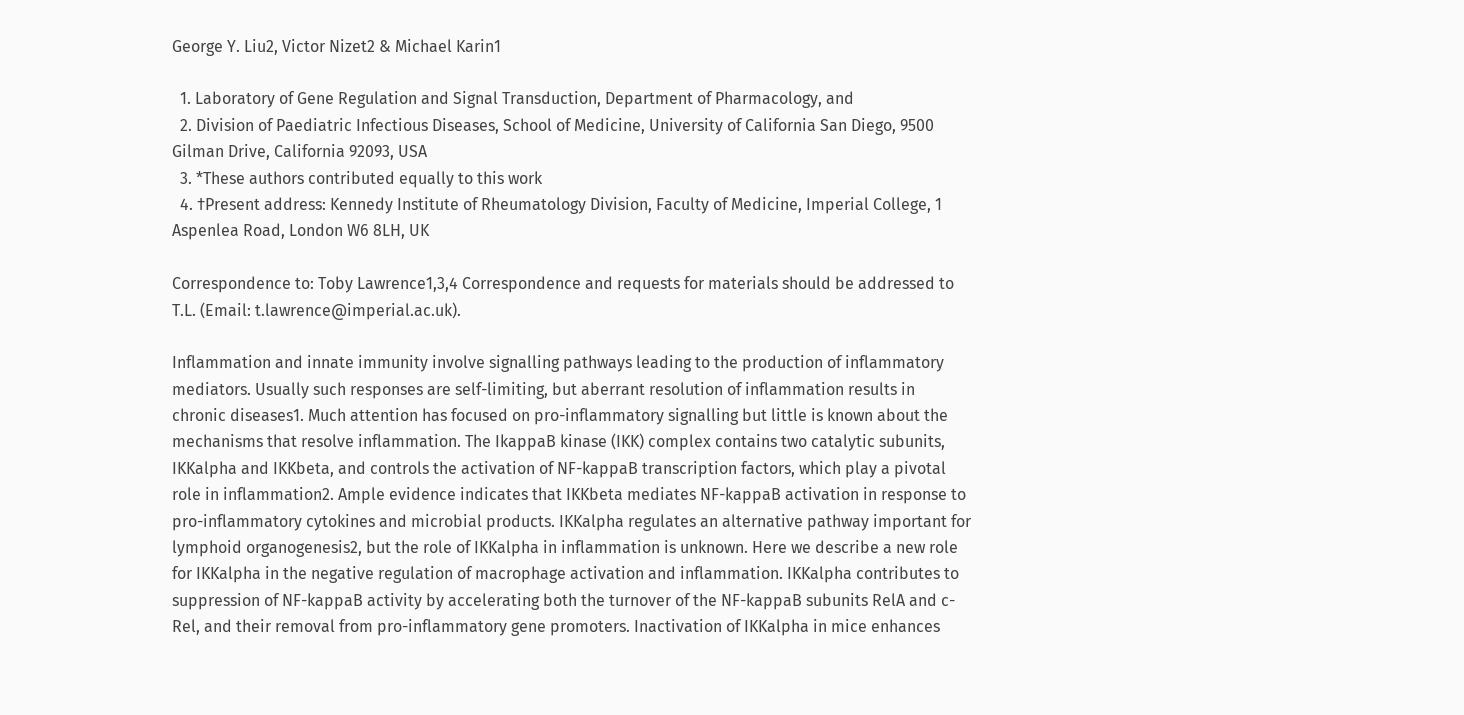George Y. Liu2, Victor Nizet2 & Michael Karin1

  1. Laboratory of Gene Regulation and Signal Transduction, Department of Pharmacology, and
  2. Division of Paediatric Infectious Diseases, School of Medicine, University of California San Diego, 9500 Gilman Drive, California 92093, USA
  3. *These authors contributed equally to this work
  4. †Present address: Kennedy Institute of Rheumatology Division, Faculty of Medicine, Imperial College, 1 Aspenlea Road, London W6 8LH, UK

Correspondence to: Toby Lawrence1,3,4 Correspondence and requests for materials should be addressed to T.L. (Email: t.lawrence@imperial.ac.uk).

Inflammation and innate immunity involve signalling pathways leading to the production of inflammatory mediators. Usually such responses are self-limiting, but aberrant resolution of inflammation results in chronic diseases1. Much attention has focused on pro-inflammatory signalling but little is known about the mechanisms that resolve inflammation. The IkappaB kinase (IKK) complex contains two catalytic subunits, IKKalpha and IKKbeta, and controls the activation of NF-kappaB transcription factors, which play a pivotal role in inflammation2. Ample evidence indicates that IKKbeta mediates NF-kappaB activation in response to pro-inflammatory cytokines and microbial products. IKKalpha regulates an alternative pathway important for lymphoid organogenesis2, but the role of IKKalpha in inflammation is unknown. Here we describe a new role for IKKalpha in the negative regulation of macrophage activation and inflammation. IKKalpha contributes to suppression of NF-kappaB activity by accelerating both the turnover of the NF-kappaB subunits RelA and c-Rel, and their removal from pro-inflammatory gene promoters. Inactivation of IKKalpha in mice enhances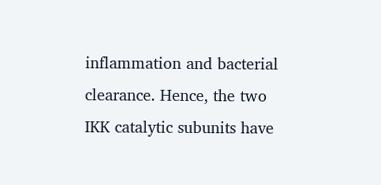inflammation and bacterial clearance. Hence, the two IKK catalytic subunits have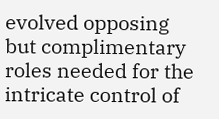evolved opposing but complimentary roles needed for the intricate control of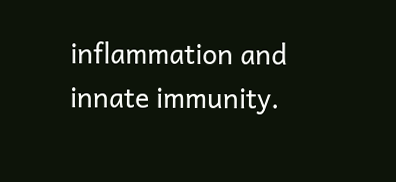inflammation and innate immunity.